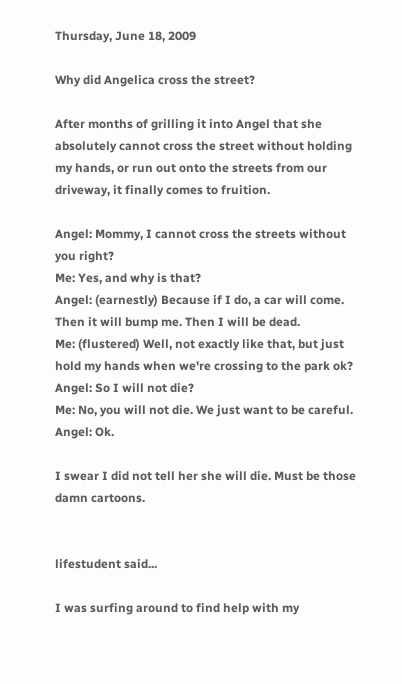Thursday, June 18, 2009

Why did Angelica cross the street?

After months of grilling it into Angel that she absolutely cannot cross the street without holding my hands, or run out onto the streets from our driveway, it finally comes to fruition.

Angel: Mommy, I cannot cross the streets without you right?
Me: Yes, and why is that?
Angel: (earnestly) Because if I do, a car will come. Then it will bump me. Then I will be dead.
Me: (flustered) Well, not exactly like that, but just hold my hands when we're crossing to the park ok?
Angel: So I will not die?
Me: No, you will not die. We just want to be careful.
Angel: Ok.

I swear I did not tell her she will die. Must be those damn cartoons.


lifestudent said...

I was surfing around to find help with my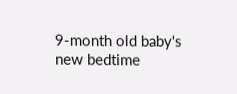9-month old baby's new bedtime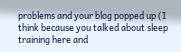problems and your blog popped up (I think because you talked about sleep training here and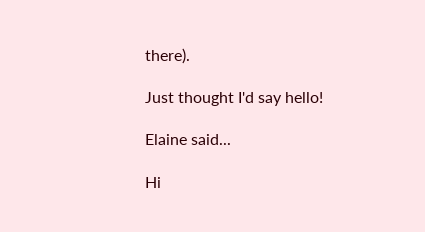there).

Just thought I'd say hello!

Elaine said...

Hi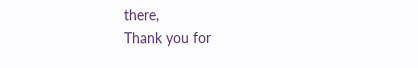there,
Thank you for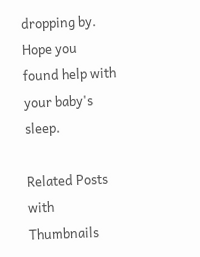dropping by. Hope you found help with your baby's sleep.

Related Posts with Thumbnails